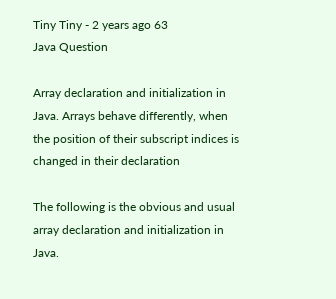Tiny Tiny - 2 years ago 63
Java Question

Array declaration and initialization in Java. Arrays behave differently, when the position of their subscript indices is changed in their declaration

The following is the obvious and usual array declaration and initialization in Java.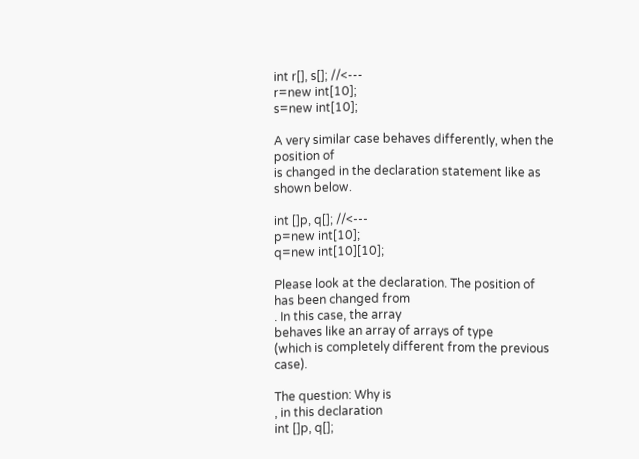int r[], s[]; //<---
r=new int[10];
s=new int[10];

A very similar case behaves differently, when the position of
is changed in the declaration statement like as shown below.

int []p, q[]; //<---
p=new int[10];
q=new int[10][10];

Please look at the declaration. The position of
has been changed from
. In this case, the array
behaves like an array of arrays of type
(which is completely different from the previous case).

The question: Why is
, in this declaration
int []p, q[];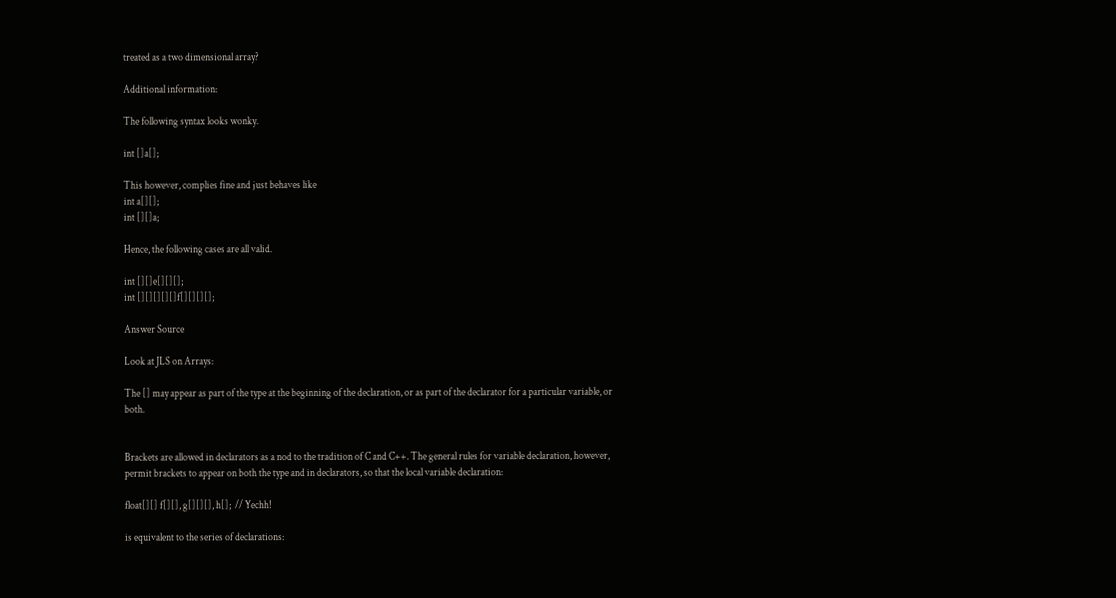treated as a two dimensional array?

Additional information:

The following syntax looks wonky.

int []a[];

This however, complies fine and just behaves like
int a[][];
int [][]a;

Hence, the following cases are all valid.

int [][]e[][][];
int [][][][][]f[][][][];

Answer Source

Look at JLS on Arrays:

The [] may appear as part of the type at the beginning of the declaration, or as part of the declarator for a particular variable, or both.


Brackets are allowed in declarators as a nod to the tradition of C and C++. The general rules for variable declaration, however, permit brackets to appear on both the type and in declarators, so that the local variable declaration:

float[][] f[][], g[][][], h[];  // Yechh!

is equivalent to the series of declarations: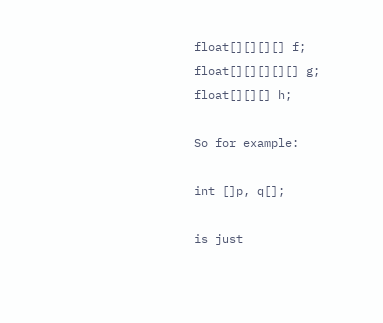float[][][][] f;
float[][][][][] g;
float[][][] h;

So for example:

int []p, q[];

is just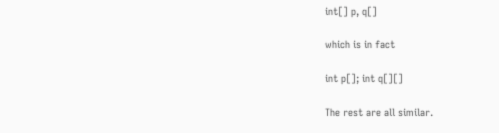int[] p, q[]

which is in fact

int p[]; int q[][]

The rest are all similar.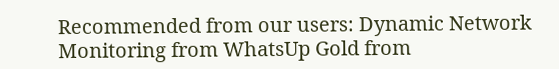Recommended from our users: Dynamic Network Monitoring from WhatsUp Gold from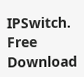IPSwitch. Free Download